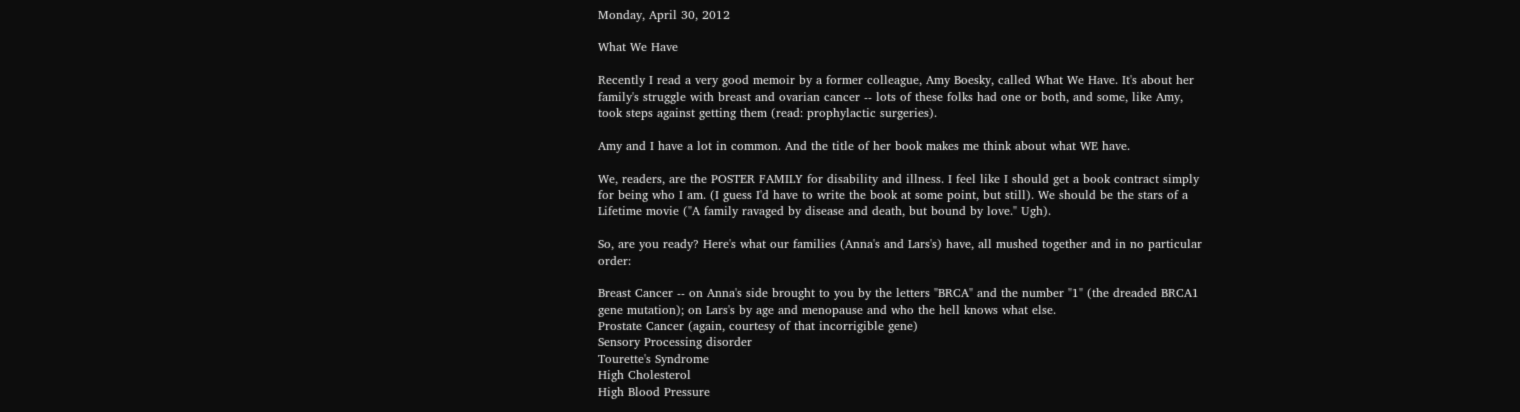Monday, April 30, 2012

What We Have

Recently I read a very good memoir by a former colleague, Amy Boesky, called What We Have. It's about her family's struggle with breast and ovarian cancer -- lots of these folks had one or both, and some, like Amy, took steps against getting them (read: prophylactic surgeries).

Amy and I have a lot in common. And the title of her book makes me think about what WE have.

We, readers, are the POSTER FAMILY for disability and illness. I feel like I should get a book contract simply for being who I am. (I guess I'd have to write the book at some point, but still). We should be the stars of a Lifetime movie ("A family ravaged by disease and death, but bound by love." Ugh).

So, are you ready? Here's what our families (Anna's and Lars's) have, all mushed together and in no particular order:

Breast Cancer -- on Anna's side brought to you by the letters "BRCA" and the number "1" (the dreaded BRCA1 gene mutation); on Lars's by age and menopause and who the hell knows what else.
Prostate Cancer (again, courtesy of that incorrigible gene)
Sensory Processing disorder
Tourette's Syndrome
High Cholesterol
High Blood Pressure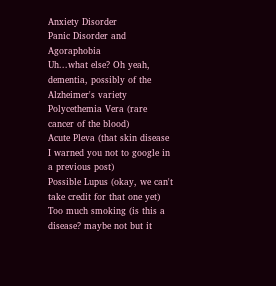Anxiety Disorder
Panic Disorder and Agoraphobia
Uh...what else? Oh yeah, dementia, possibly of the Alzheimer's variety
Polycethemia Vera (rare cancer of the blood)
Acute Pleva (that skin disease I warned you not to google in a previous post)
Possible Lupus (okay, we can't take credit for that one yet)
Too much smoking (is this a disease? maybe not but it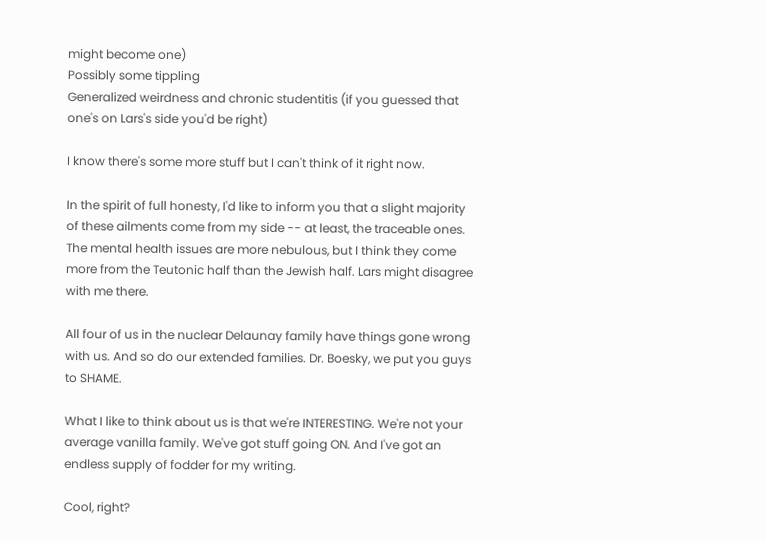might become one)
Possibly some tippling
Generalized weirdness and chronic studentitis (if you guessed that one's on Lars's side you'd be right)

I know there's some more stuff but I can't think of it right now.

In the spirit of full honesty, I'd like to inform you that a slight majority of these ailments come from my side -- at least, the traceable ones. The mental health issues are more nebulous, but I think they come more from the Teutonic half than the Jewish half. Lars might disagree with me there.

All four of us in the nuclear Delaunay family have things gone wrong with us. And so do our extended families. Dr. Boesky, we put you guys to SHAME.

What I like to think about us is that we're INTERESTING. We're not your average vanilla family. We've got stuff going ON. And I've got an endless supply of fodder for my writing.

Cool, right?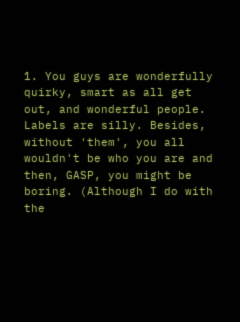1. You guys are wonderfully quirky, smart as all get out, and wonderful people. Labels are silly. Besides, without 'them', you all wouldn't be who you are and then, GASP, you might be boring. (Although I do with the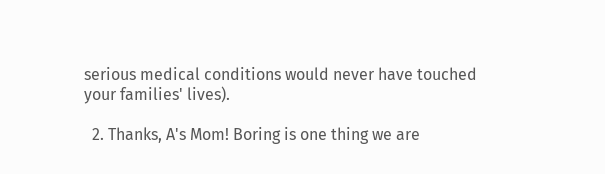serious medical conditions would never have touched your families' lives).

  2. Thanks, A's Mom! Boring is one thing we are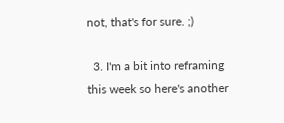not, that's for sure. ;)

  3. I'm a bit into reframing this week so here's another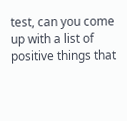test, can you come up with a list of positive things that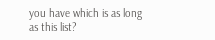you have which is as long as this list?